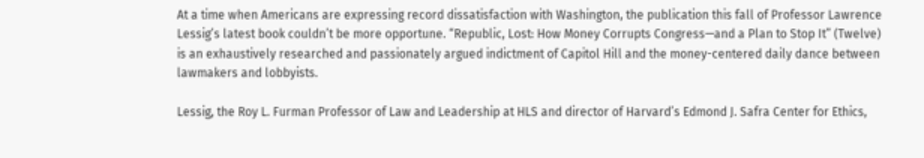At a time when Americans are expressing record dissatisfaction with Washington, the publication this fall of Professor Lawrence Lessig’s latest book couldn’t be more opportune. “Republic, Lost: How Money Corrupts Congress—and a Plan to Stop It” (Twelve) is an exhaustively researched and passionately argued indictment of Capitol Hill and the money-centered daily dance between lawmakers and lobbyists.

Lessig, the Roy L. Furman Professor of Law and Leadership at HLS and director of Harvard’s Edmond J. Safra Center for Ethics,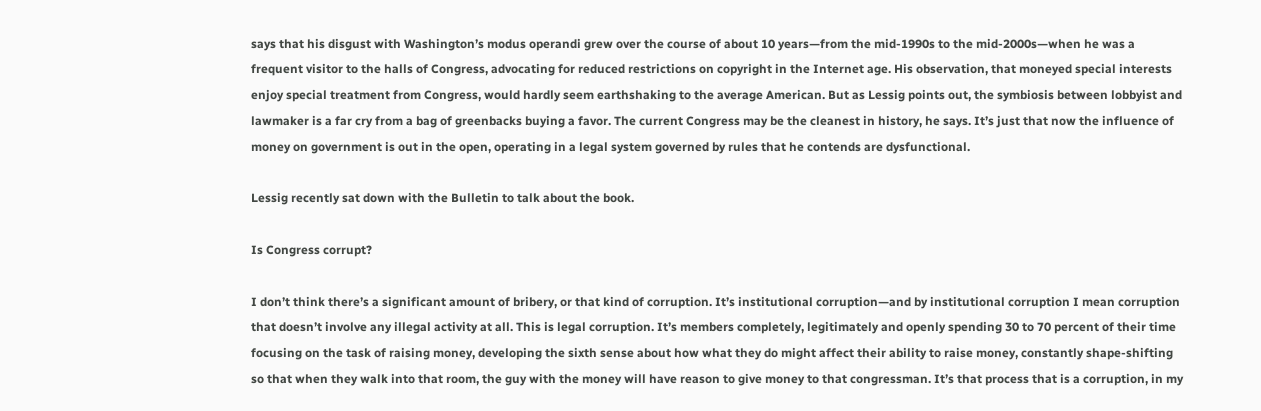says that his disgust with Washington’s modus operandi grew over the course of about 10 years—from the mid-1990s to the mid-2000s—when he was a frequent visitor to the halls of Congress, advocating for reduced restrictions on copyright in the Internet age. His observation, that moneyed special interests enjoy special treatment from Congress, would hardly seem earthshaking to the average American. But as Lessig points out, the symbiosis between lobbyist and lawmaker is a far cry from a bag of greenbacks buying a favor. The current Congress may be the cleanest in history, he says. It’s just that now the influence of money on government is out in the open, operating in a legal system governed by rules that he contends are dysfunctional.

Lessig recently sat down with the Bulletin to talk about the book.

Is Congress corrupt?

I don’t think there’s a significant amount of bribery, or that kind of corruption. It’s institutional corruption—and by institutional corruption I mean corruption that doesn’t involve any illegal activity at all. This is legal corruption. It’s members completely, legitimately and openly spending 30 to 70 percent of their time focusing on the task of raising money, developing the sixth sense about how what they do might affect their ability to raise money, constantly shape-shifting so that when they walk into that room, the guy with the money will have reason to give money to that congressman. It’s that process that is a corruption, in my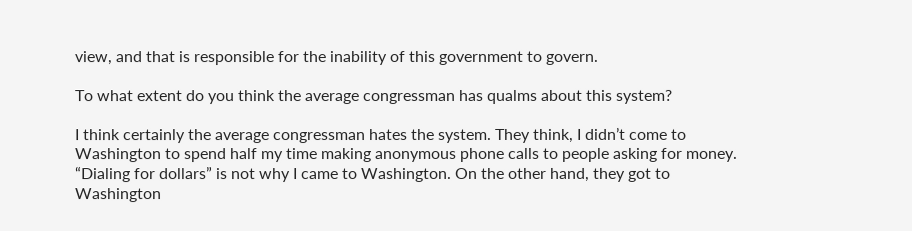view, and that is responsible for the inability of this government to govern.

To what extent do you think the average congressman has qualms about this system?

I think certainly the average congressman hates the system. They think, I didn’t come to Washington to spend half my time making anonymous phone calls to people asking for money. “Dialing for dollars” is not why I came to Washington. On the other hand, they got to Washington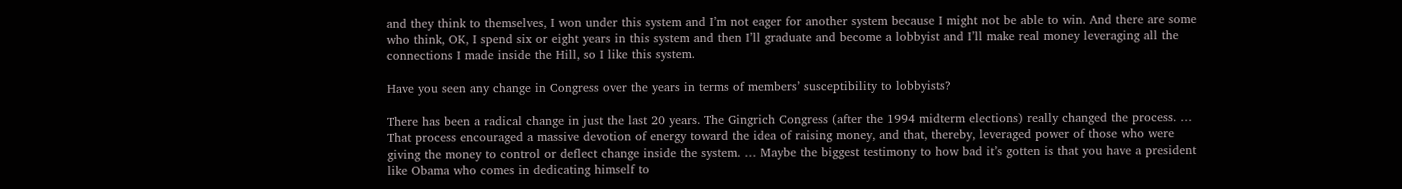and they think to themselves, I won under this system and I’m not eager for another system because I might not be able to win. And there are some who think, OK, I spend six or eight years in this system and then I’ll graduate and become a lobbyist and I’ll make real money leveraging all the connections I made inside the Hill, so I like this system.

Have you seen any change in Congress over the years in terms of members’ susceptibility to lobbyists?

There has been a radical change in just the last 20 years. The Gingrich Congress (after the 1994 midterm elections) really changed the process. … That process encouraged a massive devotion of energy toward the idea of raising money, and that, thereby, leveraged power of those who were giving the money to control or deflect change inside the system. … Maybe the biggest testimony to how bad it’s gotten is that you have a president like Obama who comes in dedicating himself to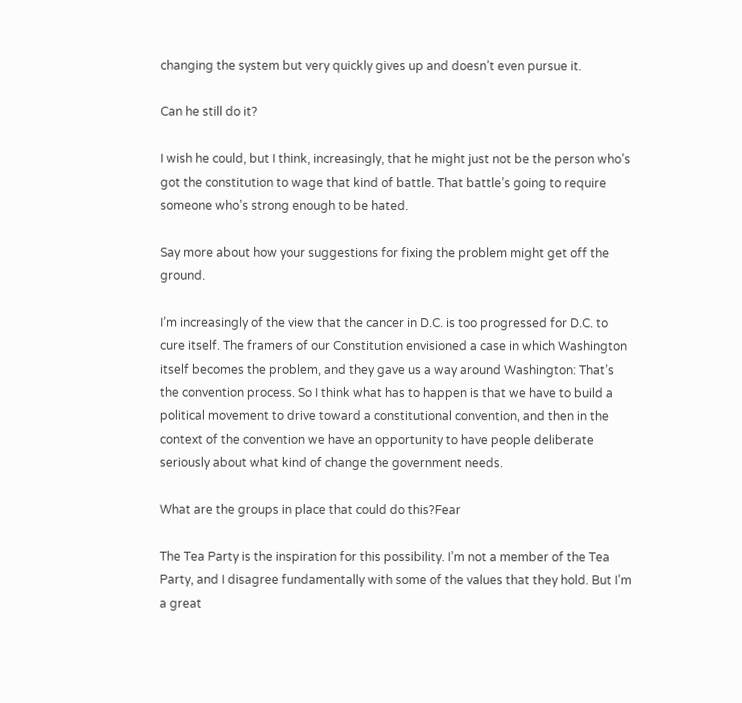changing the system but very quickly gives up and doesn’t even pursue it.

Can he still do it?

I wish he could, but I think, increasingly, that he might just not be the person who’s got the constitution to wage that kind of battle. That battle’s going to require someone who’s strong enough to be hated.

Say more about how your suggestions for fixing the problem might get off the ground.

I’m increasingly of the view that the cancer in D.C. is too progressed for D.C. to cure itself. The framers of our Constitution envisioned a case in which Washington itself becomes the problem, and they gave us a way around Washington: That’s the convention process. So I think what has to happen is that we have to build a political movement to drive toward a constitutional convention, and then in the context of the convention we have an opportunity to have people deliberate seriously about what kind of change the government needs.

What are the groups in place that could do this?Fear

The Tea Party is the inspiration for this possibility. I’m not a member of the Tea Party, and I disagree fundamentally with some of the values that they hold. But I’m a great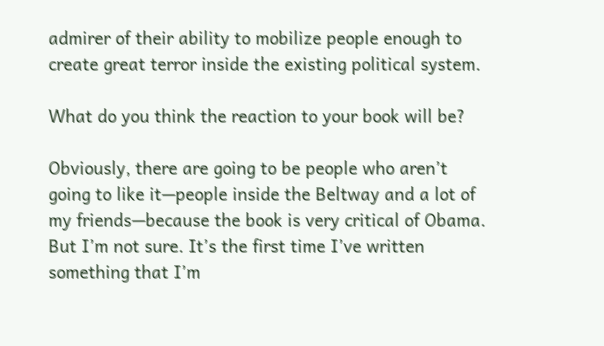admirer of their ability to mobilize people enough to create great terror inside the existing political system.

What do you think the reaction to your book will be?

Obviously, there are going to be people who aren’t going to like it—people inside the Beltway and a lot of my friends—because the book is very critical of Obama. But I’m not sure. It’s the first time I’ve written something that I’m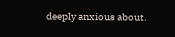deeply anxious about.